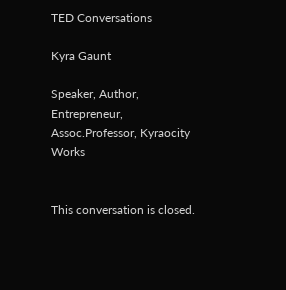TED Conversations

Kyra Gaunt

Speaker, Author, Entrepreneur, Assoc.Professor, Kyraocity Works


This conversation is closed.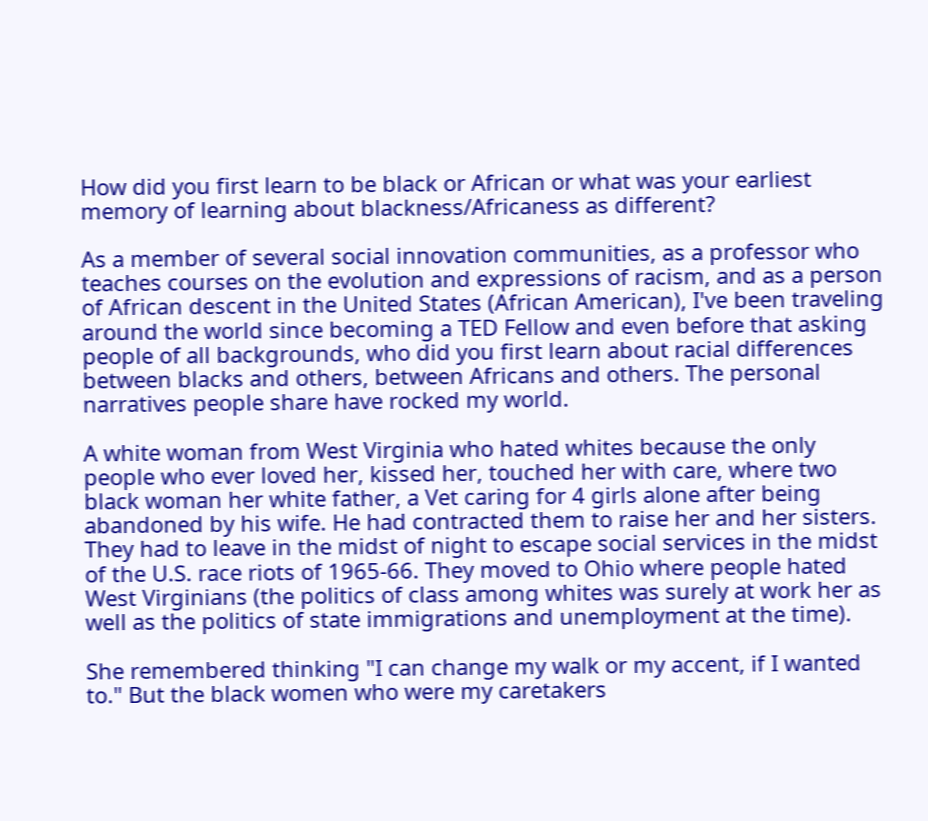How did you first learn to be black or African or what was your earliest memory of learning about blackness/Africaness as different?

As a member of several social innovation communities, as a professor who teaches courses on the evolution and expressions of racism, and as a person of African descent in the United States (African American), I've been traveling around the world since becoming a TED Fellow and even before that asking people of all backgrounds, who did you first learn about racial differences between blacks and others, between Africans and others. The personal narratives people share have rocked my world.

A white woman from West Virginia who hated whites because the only people who ever loved her, kissed her, touched her with care, where two black woman her white father, a Vet caring for 4 girls alone after being abandoned by his wife. He had contracted them to raise her and her sisters. They had to leave in the midst of night to escape social services in the midst of the U.S. race riots of 1965-66. They moved to Ohio where people hated West Virginians (the politics of class among whites was surely at work her as well as the politics of state immigrations and unemployment at the time).

She remembered thinking "I can change my walk or my accent, if I wanted to." But the black women who were my caretakers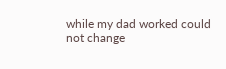while my dad worked could not change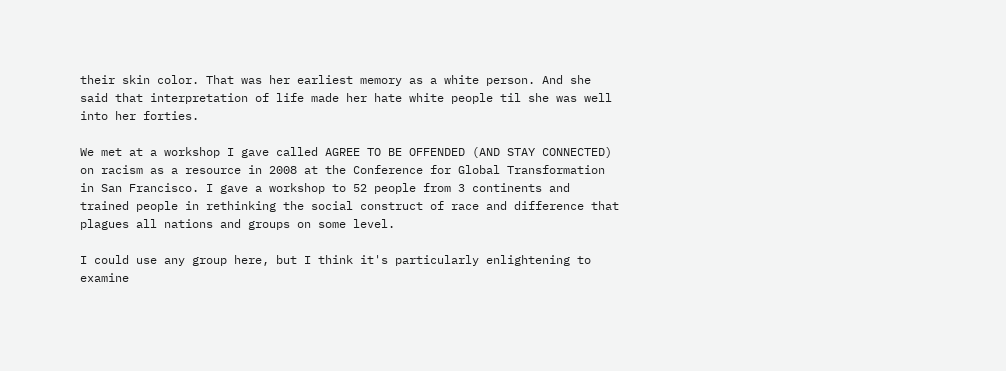their skin color. That was her earliest memory as a white person. And she said that interpretation of life made her hate white people til she was well into her forties.

We met at a workshop I gave called AGREE TO BE OFFENDED (AND STAY CONNECTED) on racism as a resource in 2008 at the Conference for Global Transformation in San Francisco. I gave a workshop to 52 people from 3 continents and trained people in rethinking the social construct of race and difference that plagues all nations and groups on some level.

I could use any group here, but I think it's particularly enlightening to examine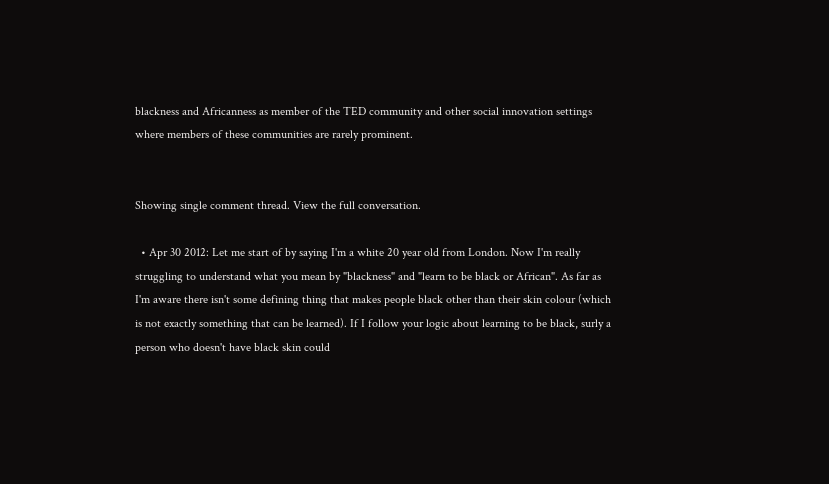blackness and Africanness as member of the TED community and other social innovation settings where members of these communities are rarely prominent.


Showing single comment thread. View the full conversation.

  • Apr 30 2012: Let me start of by saying I'm a white 20 year old from London. Now I'm really struggling to understand what you mean by "blackness" and "learn to be black or African". As far as I'm aware there isn't some defining thing that makes people black other than their skin colour (which is not exactly something that can be learned). If I follow your logic about learning to be black, surly a person who doesn't have black skin could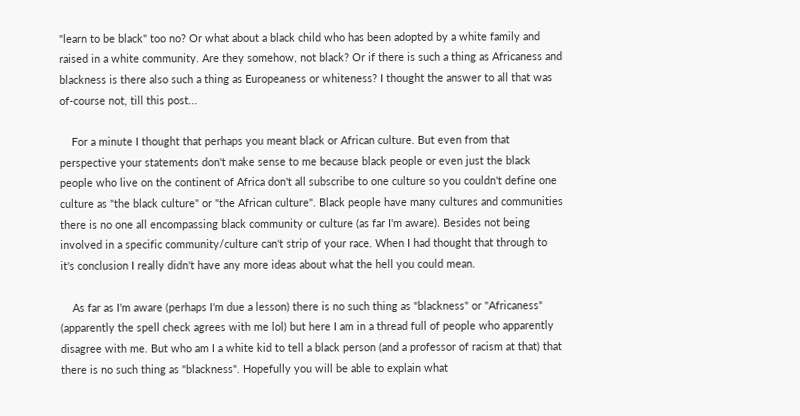"learn to be black" too no? Or what about a black child who has been adopted by a white family and raised in a white community. Are they somehow, not black? Or if there is such a thing as Africaness and blackness is there also such a thing as Europeaness or whiteness? I thought the answer to all that was of-course not, till this post...

    For a minute I thought that perhaps you meant black or African culture. But even from that perspective your statements don't make sense to me because black people or even just the black people who live on the continent of Africa don't all subscribe to one culture so you couldn't define one culture as "the black culture" or "the African culture". Black people have many cultures and communities there is no one all encompassing black community or culture (as far I'm aware). Besides not being involved in a specific community/culture can't strip of your race. When I had thought that through to it's conclusion I really didn't have any more ideas about what the hell you could mean.

    As far as I'm aware (perhaps I'm due a lesson) there is no such thing as "blackness" or "Africaness" (apparently the spell check agrees with me lol) but here I am in a thread full of people who apparently disagree with me. But who am I a white kid to tell a black person (and a professor of racism at that) that there is no such thing as "blackness". Hopefully you will be able to explain what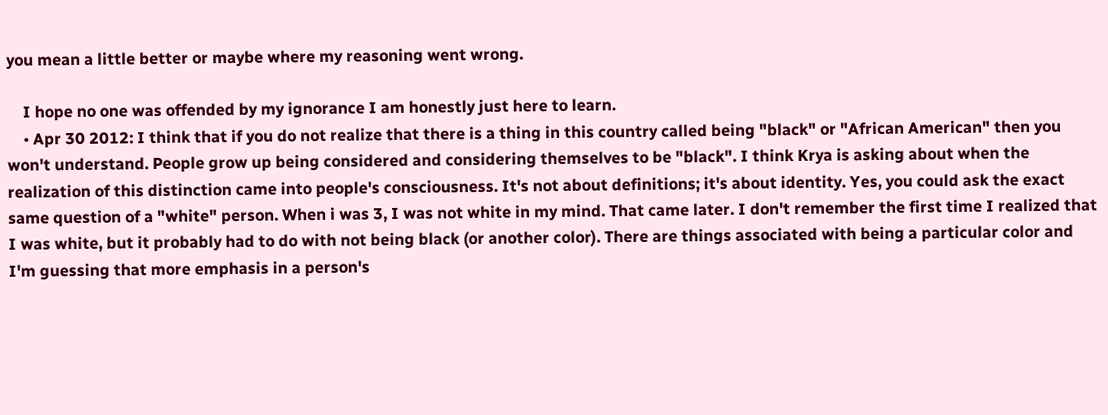you mean a little better or maybe where my reasoning went wrong.

    I hope no one was offended by my ignorance I am honestly just here to learn.
    • Apr 30 2012: I think that if you do not realize that there is a thing in this country called being "black" or "African American" then you won't understand. People grow up being considered and considering themselves to be "black". I think Krya is asking about when the realization of this distinction came into people's consciousness. It's not about definitions; it's about identity. Yes, you could ask the exact same question of a "white" person. When i was 3, I was not white in my mind. That came later. I don't remember the first time I realized that I was white, but it probably had to do with not being black (or another color). There are things associated with being a particular color and I'm guessing that more emphasis in a person's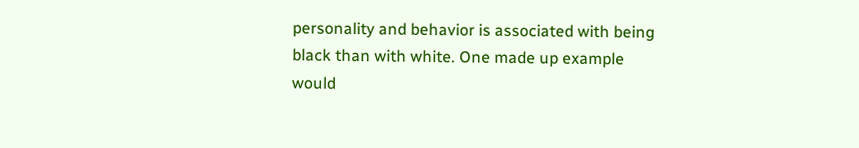personality and behavior is associated with being black than with white. One made up example would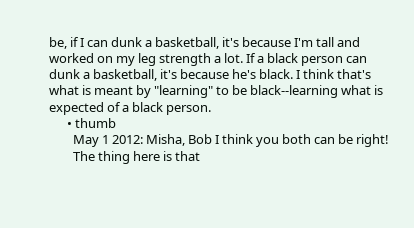be, if I can dunk a basketball, it's because I'm tall and worked on my leg strength a lot. If a black person can dunk a basketball, it's because he's black. I think that's what is meant by "learning" to be black--learning what is expected of a black person.
      • thumb
        May 1 2012: Misha, Bob I think you both can be right!
        The thing here is that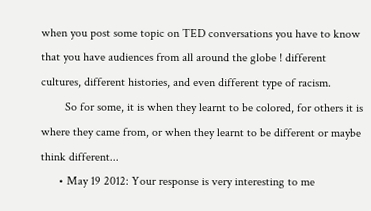when you post some topic on TED conversations you have to know that you have audiences from all around the globe ! different cultures, different histories, and even different type of racism.
        So for some, it is when they learnt to be colored, for others it is where they came from, or when they learnt to be different or maybe think different...
      • May 19 2012: Your response is very interesting to me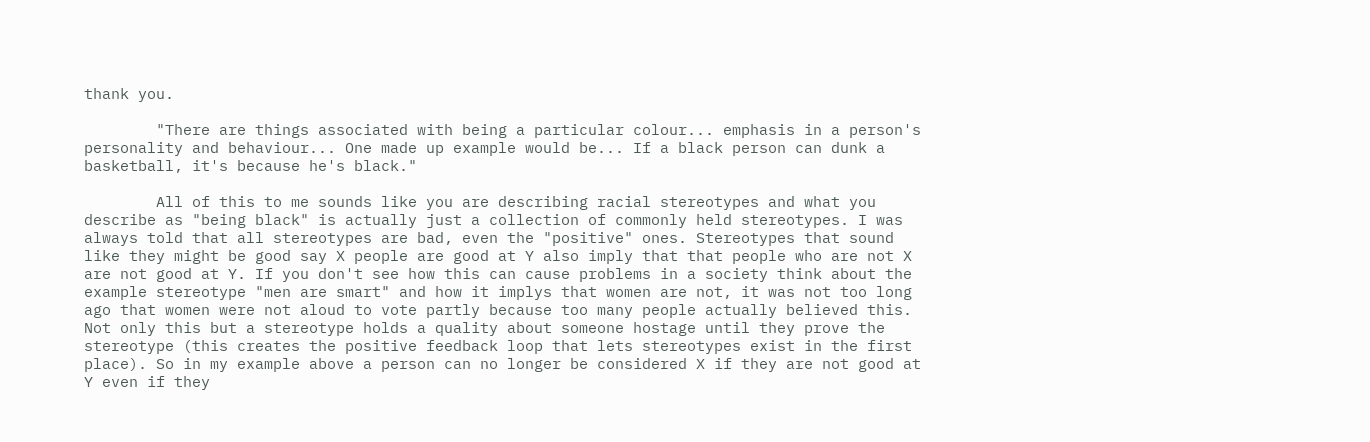thank you.

        "There are things associated with being a particular colour... emphasis in a person's personality and behaviour... One made up example would be... If a black person can dunk a basketball, it's because he's black."

        All of this to me sounds like you are describing racial stereotypes and what you describe as "being black" is actually just a collection of commonly held stereotypes. I was always told that all stereotypes are bad, even the "positive" ones. Stereotypes that sound like they might be good say X people are good at Y also imply that that people who are not X are not good at Y. If you don't see how this can cause problems in a society think about the example stereotype "men are smart" and how it implys that women are not, it was not too long ago that women were not aloud to vote partly because too many people actually believed this. Not only this but a stereotype holds a quality about someone hostage until they prove the stereotype (this creates the positive feedback loop that lets stereotypes exist in the first place). So in my example above a person can no longer be considered X if they are not good at Y even if they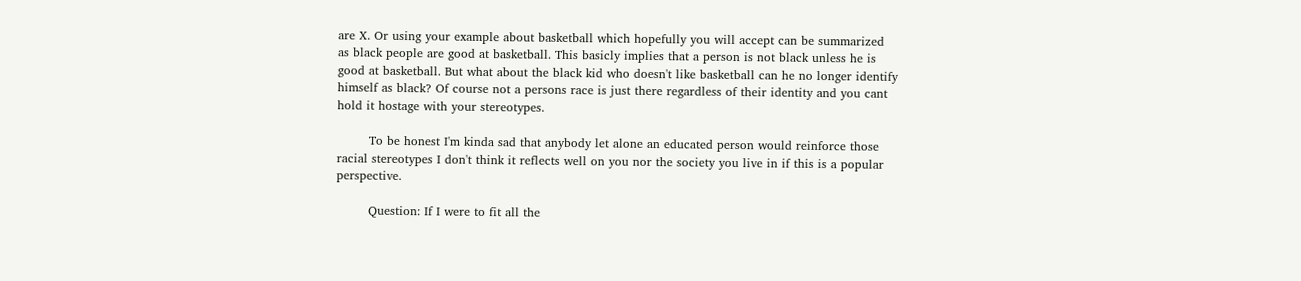are X. Or using your example about basketball which hopefully you will accept can be summarized as black people are good at basketball. This basicly implies that a person is not black unless he is good at basketball. But what about the black kid who doesn't like basketball can he no longer identify himself as black? Of course not a persons race is just there regardless of their identity and you cant hold it hostage with your stereotypes.

        To be honest I'm kinda sad that anybody let alone an educated person would reinforce those racial stereotypes I don't think it reflects well on you nor the society you live in if this is a popular perspective.

        Question: If I were to fit all the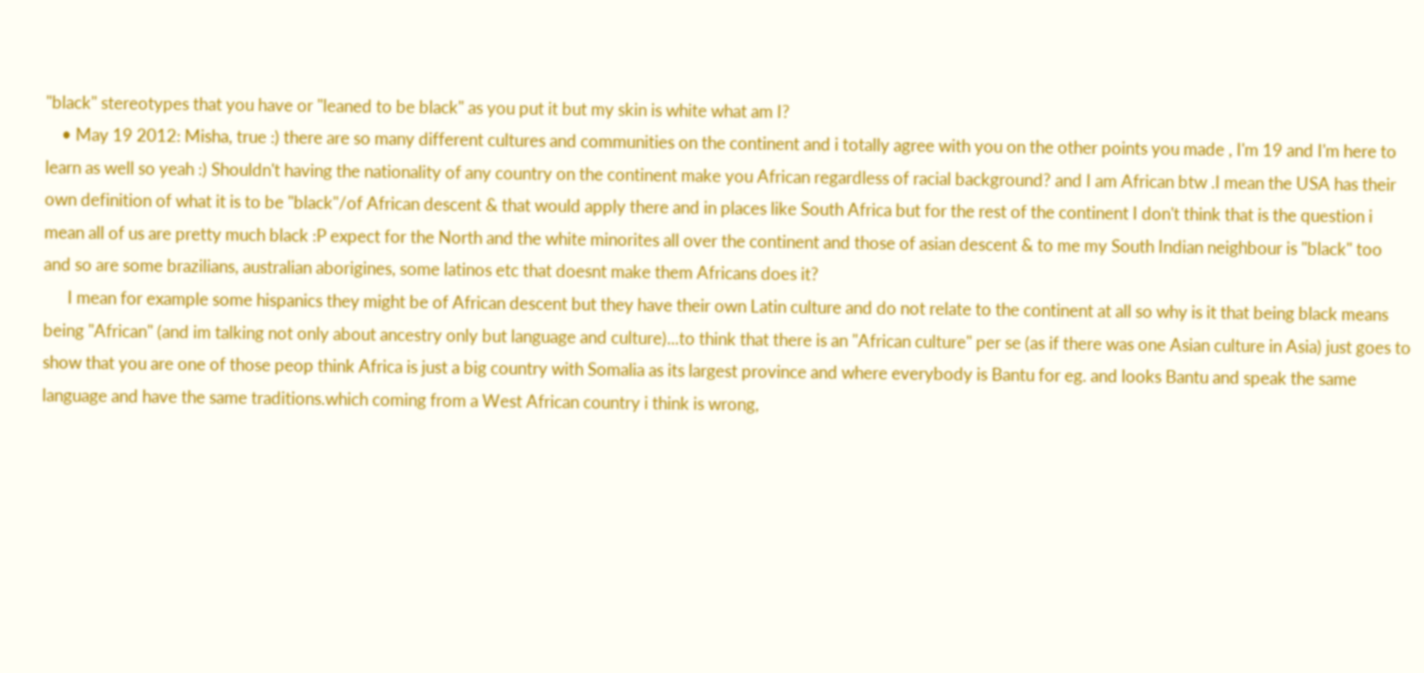"black" stereotypes that you have or "leaned to be black" as you put it but my skin is white what am I?
    • May 19 2012: Misha, true :) there are so many different cultures and communities on the continent and i totally agree with you on the other points you made , I'm 19 and I'm here to learn as well so yeah :) Shouldn't having the nationality of any country on the continent make you African regardless of racial background? and I am African btw .I mean the USA has their own definition of what it is to be "black"/of African descent & that would apply there and in places like South Africa but for the rest of the continent I don't think that is the question i mean all of us are pretty much black :P expect for the North and the white minorites all over the continent and those of asian descent & to me my South Indian neighbour is "black" too and so are some brazilians, australian aborigines, some latinos etc that doesnt make them Africans does it?
      I mean for example some hispanics they might be of African descent but they have their own Latin culture and do not relate to the continent at all so why is it that being black means being "African" (and im talking not only about ancestry only but language and culture)...to think that there is an "African culture" per se (as if there was one Asian culture in Asia) just goes to show that you are one of those peop think Africa is just a big country with Somalia as its largest province and where everybody is Bantu for eg. and looks Bantu and speak the same language and have the same traditions.which coming from a West African country i think is wrong,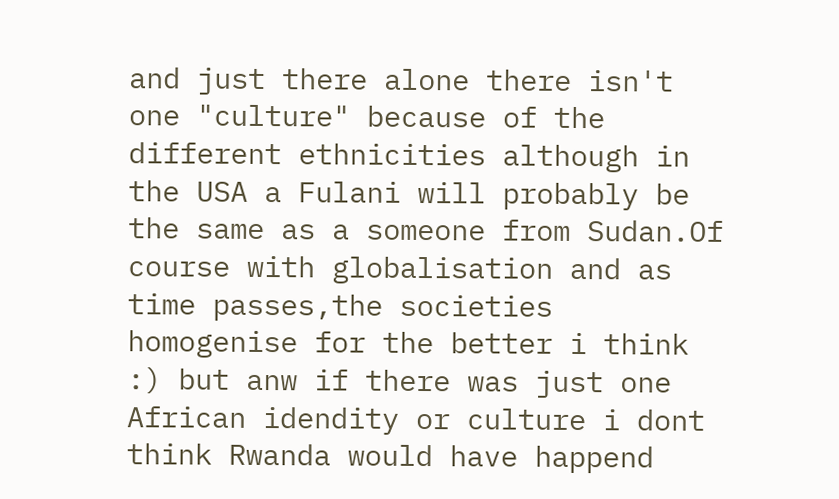and just there alone there isn't one "culture" because of the different ethnicities although in the USA a Fulani will probably be the same as a someone from Sudan.Of course with globalisation and as time passes,the societies homogenise for the better i think :) but anw if there was just one African idendity or culture i dont think Rwanda would have happend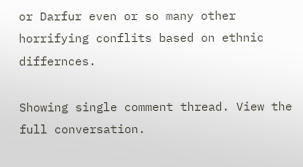or Darfur even or so many other horrifying conflits based on ethnic differnces.

Showing single comment thread. View the full conversation.